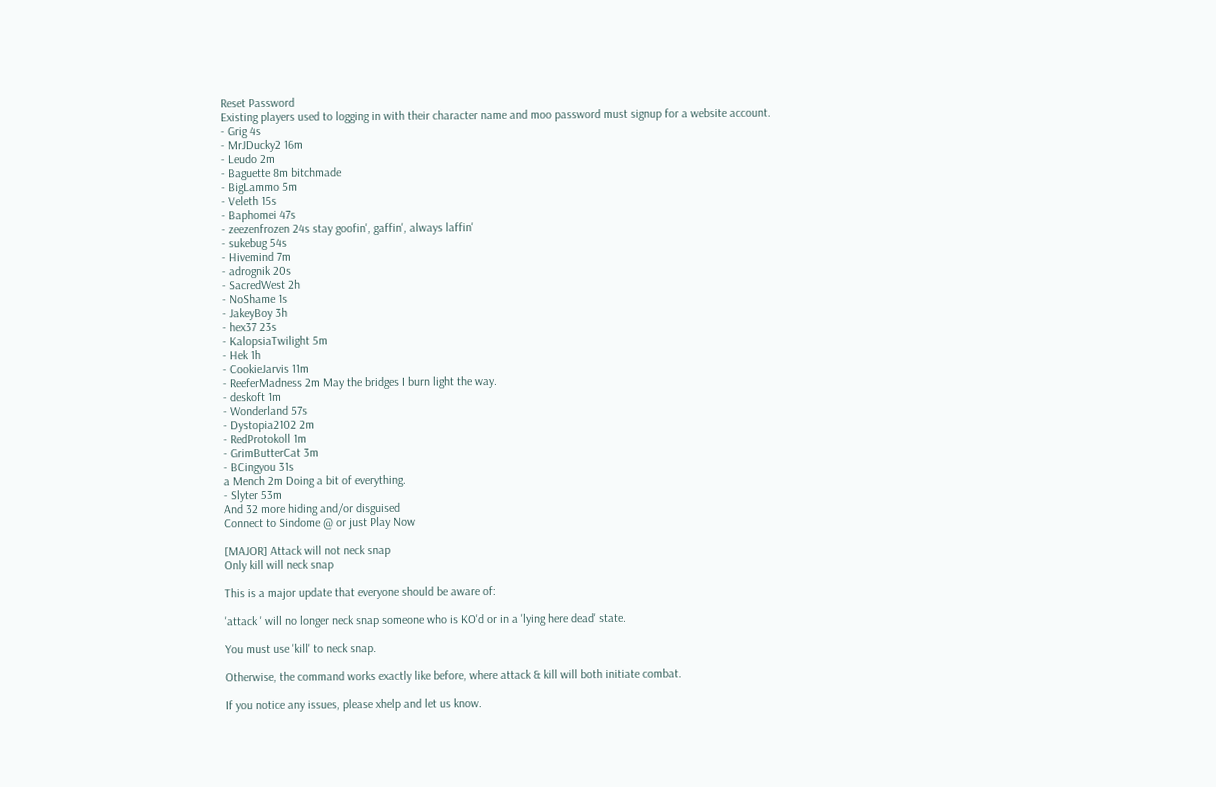Reset Password
Existing players used to logging in with their character name and moo password must signup for a website account.
- Grig 4s
- MrJDucky2 16m
- Leudo 2m
- Baguette 8m bitchmade
- BigLammo 5m
- Veleth 15s
- Baphomei 47s
- zeezenfrozen 24s stay goofin', gaffin', always laffin'
- sukebug 54s
- Hivemind 7m
- adrognik 20s
- SacredWest 2h
- NoShame 1s
- JakeyBoy 3h
- hex37 23s
- KalopsiaTwilight 5m
- Hek 1h
- CookieJarvis 11m
- ReeferMadness 2m May the bridges I burn light the way.
- deskoft 1m
- Wonderland 57s
- Dystopia2102 2m
- RedProtokoll 1m
- GrimButterCat 3m
- BCingyou 31s
a Mench 2m Doing a bit of everything.
- Slyter 53m
And 32 more hiding and/or disguised
Connect to Sindome @ or just Play Now

[MAJOR] Attack will not neck snap
Only kill will neck snap

This is a major update that everyone should be aware of:

'attack ' will no longer neck snap someone who is KO'd or in a 'lying here dead' state.

You must use 'kill' to neck snap.

Otherwise, the command works exactly like before, where attack & kill will both initiate combat.

If you notice any issues, please xhelp and let us know.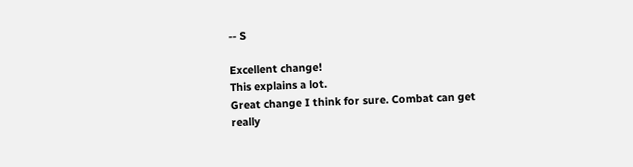-- S

Excellent change!
This explains a lot.
Great change I think for sure. Combat can get really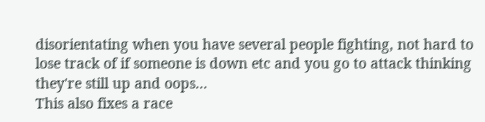disorientating when you have several people fighting, not hard to lose track of if someone is down etc and you go to attack thinking they're still up and oops...
This also fixes a race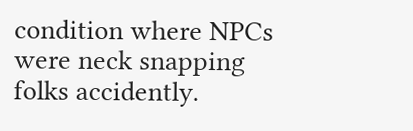condition where NPCs were neck snapping folks accidently.